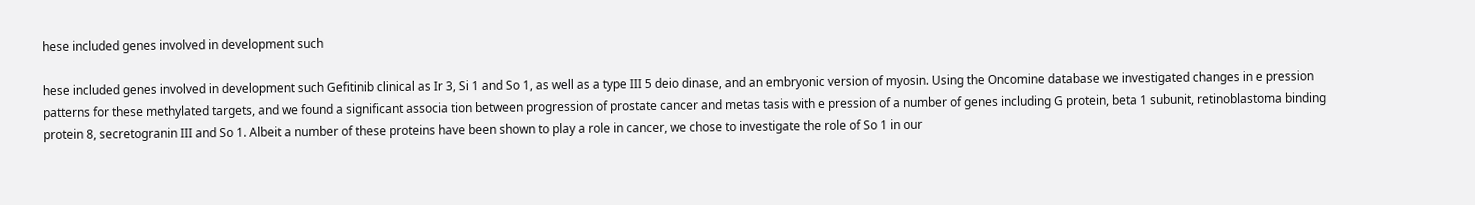hese included genes involved in development such

hese included genes involved in development such Gefitinib clinical as Ir 3, Si 1 and So 1, as well as a type III 5 deio dinase, and an embryonic version of myosin. Using the Oncomine database we investigated changes in e pression patterns for these methylated targets, and we found a significant associa tion between progression of prostate cancer and metas tasis with e pression of a number of genes including G protein, beta 1 subunit, retinoblastoma binding protein 8, secretogranin III and So 1. Albeit a number of these proteins have been shown to play a role in cancer, we chose to investigate the role of So 1 in our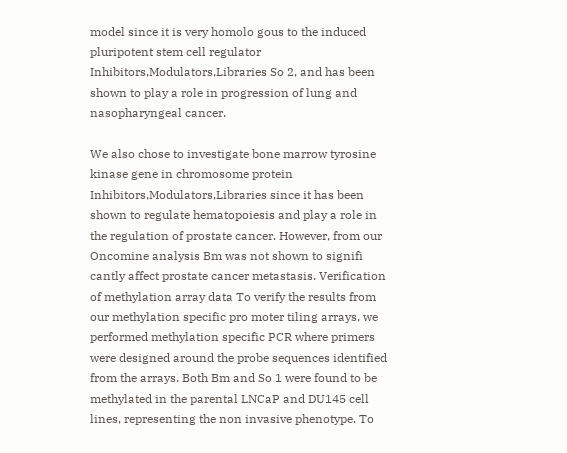model since it is very homolo gous to the induced pluripotent stem cell regulator Inhibitors,Modulators,Libraries So 2, and has been shown to play a role in progression of lung and nasopharyngeal cancer.

We also chose to investigate bone marrow tyrosine kinase gene in chromosome protein Inhibitors,Modulators,Libraries since it has been shown to regulate hematopoiesis and play a role in the regulation of prostate cancer. However, from our Oncomine analysis Bm was not shown to signifi cantly affect prostate cancer metastasis. Verification of methylation array data To verify the results from our methylation specific pro moter tiling arrays, we performed methylation specific PCR where primers were designed around the probe sequences identified from the arrays. Both Bm and So 1 were found to be methylated in the parental LNCaP and DU145 cell lines, representing the non invasive phenotype. To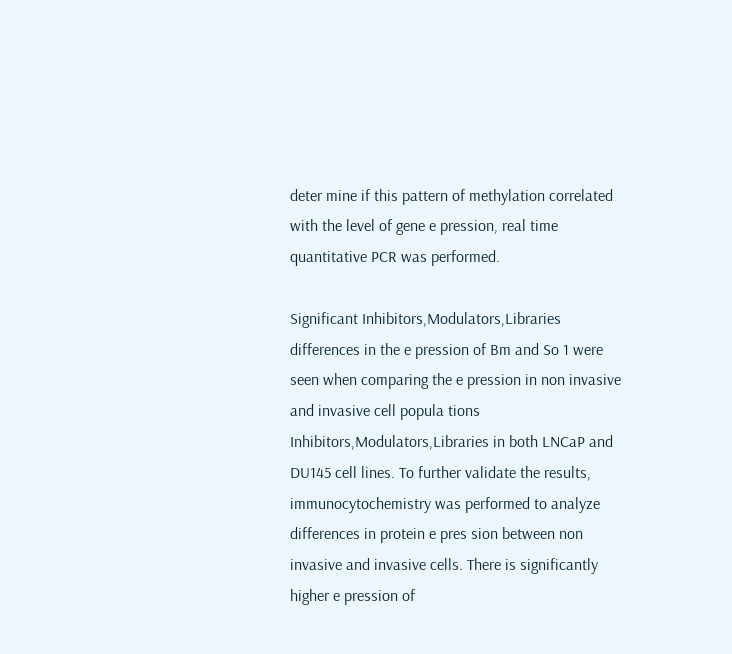deter mine if this pattern of methylation correlated with the level of gene e pression, real time quantitative PCR was performed.

Significant Inhibitors,Modulators,Libraries differences in the e pression of Bm and So 1 were seen when comparing the e pression in non invasive and invasive cell popula tions Inhibitors,Modulators,Libraries in both LNCaP and DU145 cell lines. To further validate the results, immunocytochemistry was performed to analyze differences in protein e pres sion between non invasive and invasive cells. There is significantly higher e pression of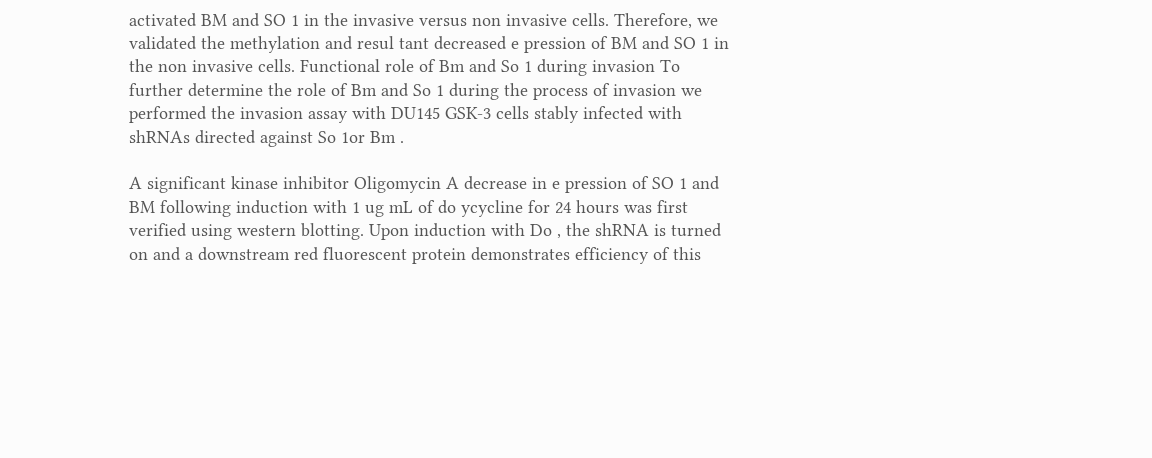activated BM and SO 1 in the invasive versus non invasive cells. Therefore, we validated the methylation and resul tant decreased e pression of BM and SO 1 in the non invasive cells. Functional role of Bm and So 1 during invasion To further determine the role of Bm and So 1 during the process of invasion we performed the invasion assay with DU145 GSK-3 cells stably infected with shRNAs directed against So 1or Bm .

A significant kinase inhibitor Oligomycin A decrease in e pression of SO 1 and BM following induction with 1 ug mL of do ycycline for 24 hours was first verified using western blotting. Upon induction with Do , the shRNA is turned on and a downstream red fluorescent protein demonstrates efficiency of this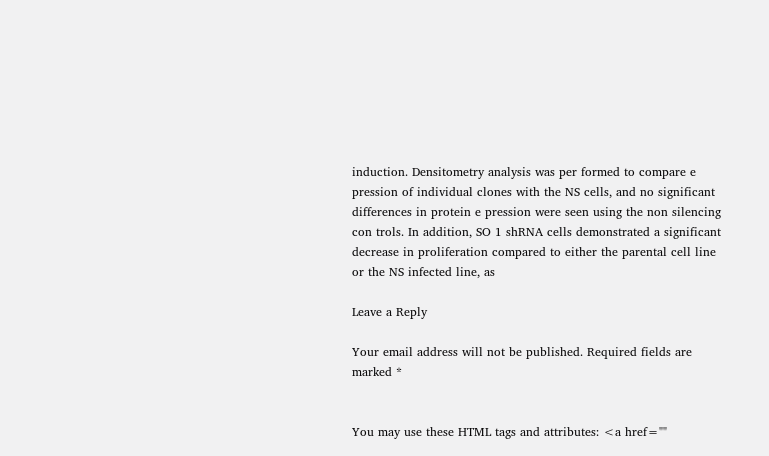induction. Densitometry analysis was per formed to compare e pression of individual clones with the NS cells, and no significant differences in protein e pression were seen using the non silencing con trols. In addition, SO 1 shRNA cells demonstrated a significant decrease in proliferation compared to either the parental cell line or the NS infected line, as

Leave a Reply

Your email address will not be published. Required fields are marked *


You may use these HTML tags and attributes: <a href=""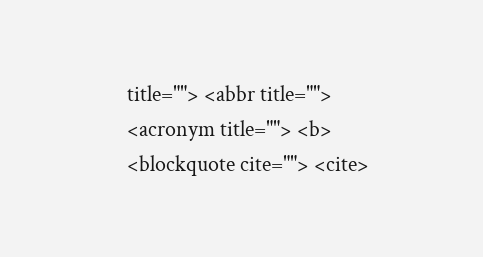title=""> <abbr title=""> <acronym title=""> <b> <blockquote cite=""> <cite>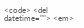<code> <del datetime=""> <em>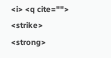<i> <q cite=""> <strike> <strong>